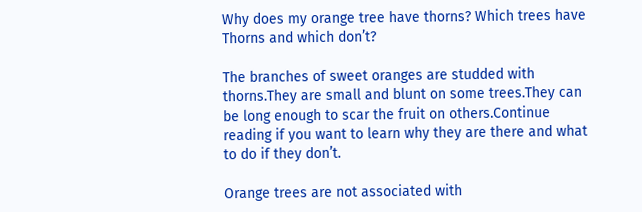Why does my orange tree have thorns? Which trees have Thorns and which don’t?

The branches of sweet oranges are studded with thorns.They are small and blunt on some trees.They can be long enough to scar the fruit on others.Continue reading if you want to learn why they are there and what to do if they don’t.

Orange trees are not associated with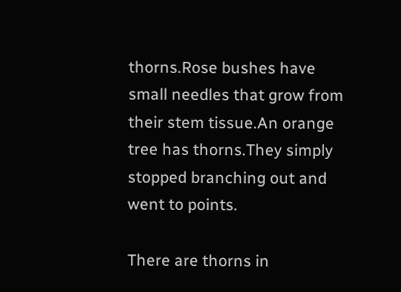thorns.Rose bushes have small needles that grow from their stem tissue.An orange tree has thorns.They simply stopped branching out and went to points.

There are thorns in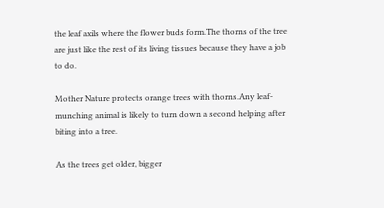the leaf axils where the flower buds form.The thorns of the tree are just like the rest of its living tissues because they have a job to do.

Mother Nature protects orange trees with thorns.Any leaf-munching animal is likely to turn down a second helping after biting into a tree.

As the trees get older, bigger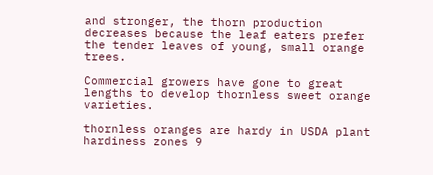and stronger, the thorn production decreases because the leaf eaters prefer the tender leaves of young, small orange trees.

Commercial growers have gone to great lengths to develop thornless sweet orange varieties.

thornless oranges are hardy in USDA plant hardiness zones 9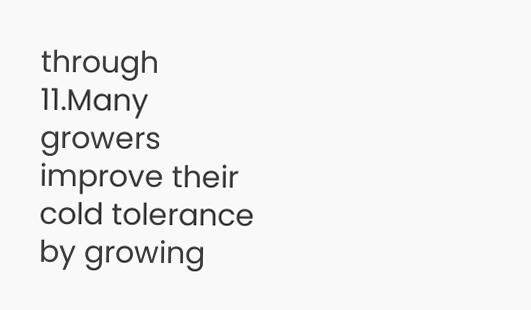through 11.Many growers improve their cold tolerance by growing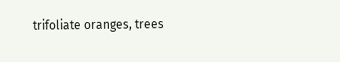trifoliate oranges, trees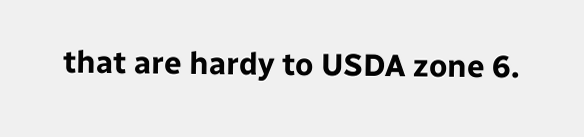that are hardy to USDA zone 6.